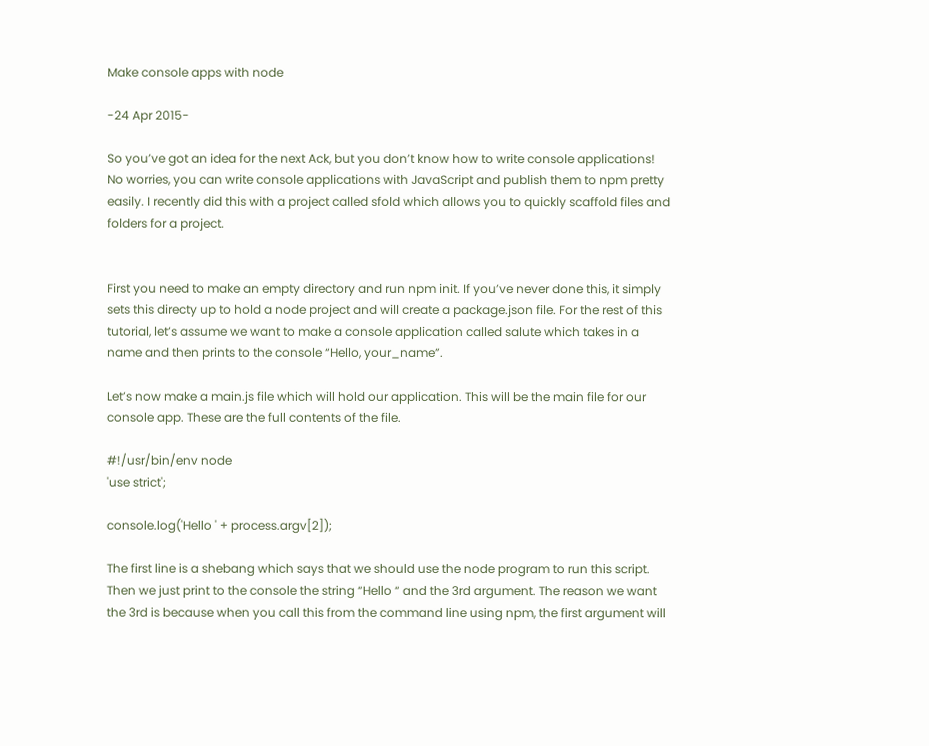Make console apps with node

-24 Apr 2015-

So you’ve got an idea for the next Ack, but you don’t know how to write console applications! No worries, you can write console applications with JavaScript and publish them to npm pretty easily. I recently did this with a project called sfold which allows you to quickly scaffold files and folders for a project.


First you need to make an empty directory and run npm init. If you’ve never done this, it simply sets this directy up to hold a node project and will create a package.json file. For the rest of this tutorial, let’s assume we want to make a console application called salute which takes in a name and then prints to the console “Hello, your_name”.

Let’s now make a main.js file which will hold our application. This will be the main file for our console app. These are the full contents of the file.

#!/usr/bin/env node
'use strict';

console.log('Hello ' + process.argv[2]);

The first line is a shebang which says that we should use the node program to run this script. Then we just print to the console the string “Hello “ and the 3rd argument. The reason we want the 3rd is because when you call this from the command line using npm, the first argument will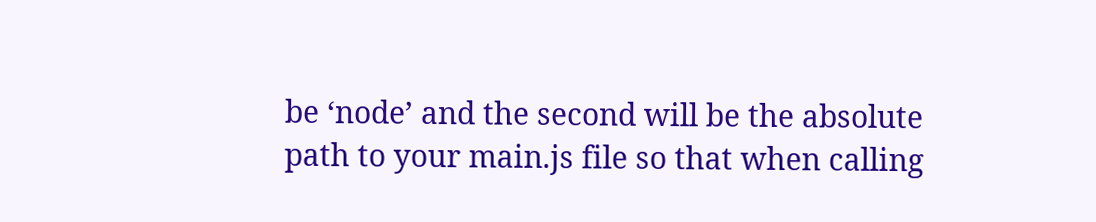be ‘node’ and the second will be the absolute path to your main.js file so that when calling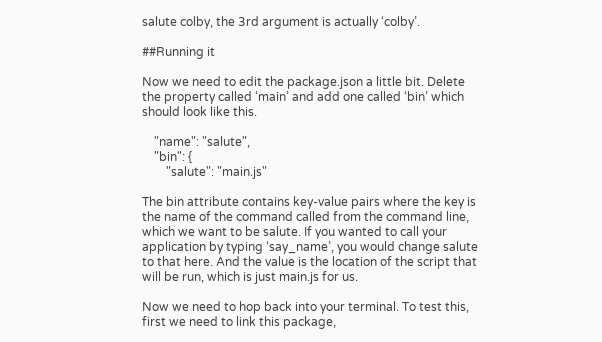salute colby, the 3rd argument is actually ‘colby’.

##Running it

Now we need to edit the package.json a little bit. Delete the property called ‘main’ and add one called ‘bin’ which should look like this.

    "name": "salute",
    "bin": {
        "salute": "main.js"

The bin attribute contains key-value pairs where the key is the name of the command called from the command line, which we want to be salute. If you wanted to call your application by typing ‘say_name’, you would change salute to that here. And the value is the location of the script that will be run, which is just main.js for us.

Now we need to hop back into your terminal. To test this, first we need to link this package,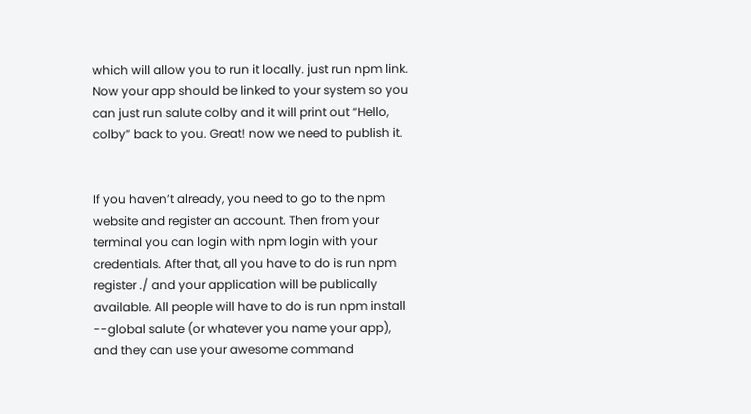which will allow you to run it locally. just run npm link. Now your app should be linked to your system so you can just run salute colby and it will print out “Hello, colby” back to you. Great! now we need to publish it.


If you haven’t already, you need to go to the npm website and register an account. Then from your terminal you can login with npm login with your credentials. After that, all you have to do is run npm register ./ and your application will be publically available. All people will have to do is run npm install --global salute (or whatever you name your app), and they can use your awesome command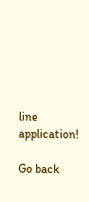line application!

Go back